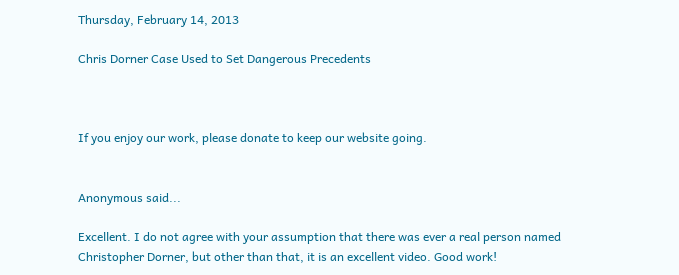Thursday, February 14, 2013

Chris Dorner Case Used to Set Dangerous Precedents



If you enjoy our work, please donate to keep our website going.


Anonymous said...

Excellent. I do not agree with your assumption that there was ever a real person named Christopher Dorner, but other than that, it is an excellent video. Good work!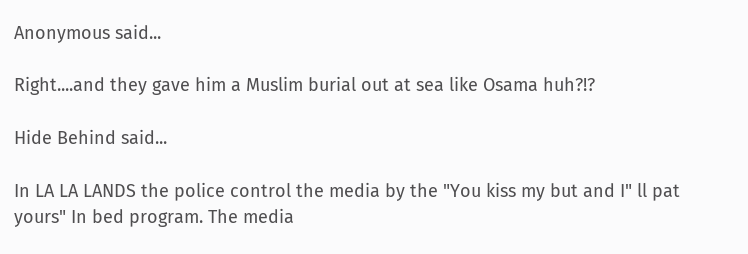Anonymous said...

Right....and they gave him a Muslim burial out at sea like Osama huh?!?

Hide Behind said...

In LA LA LANDS the police control the media by the "You kiss my but and I" ll pat yours" In bed program. The media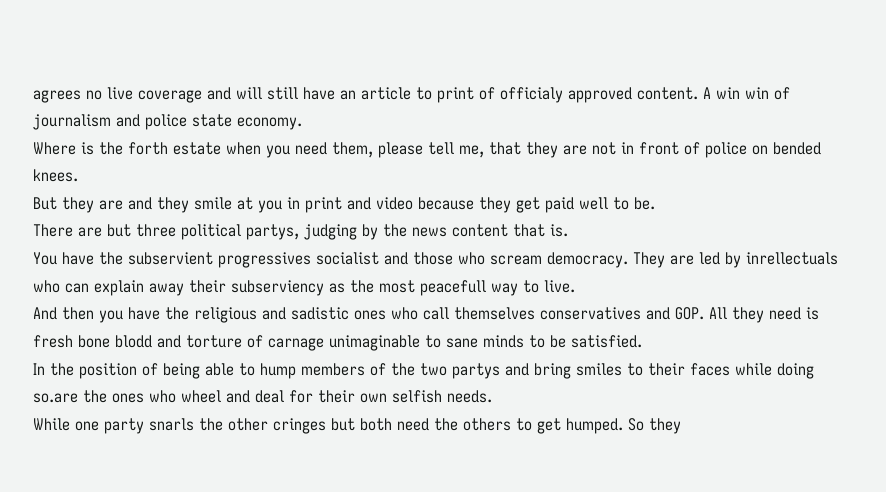agrees no live coverage and will still have an article to print of officialy approved content. A win win of journalism and police state economy.
Where is the forth estate when you need them, please tell me, that they are not in front of police on bended knees.
But they are and they smile at you in print and video because they get paid well to be.
There are but three political partys, judging by the news content that is.
You have the subservient progressives socialist and those who scream democracy. They are led by inrellectuals who can explain away their subserviency as the most peacefull way to live.
And then you have the religious and sadistic ones who call themselves conservatives and GOP. All they need is fresh bone blodd and torture of carnage unimaginable to sane minds to be satisfied.
In the position of being able to hump members of the two partys and bring smiles to their faces while doing so.are the ones who wheel and deal for their own selfish needs.
While one party snarls the other cringes but both need the others to get humped. So they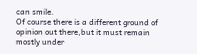can smile.
Of course there is a different ground of opinion out there,but it must remain mostly under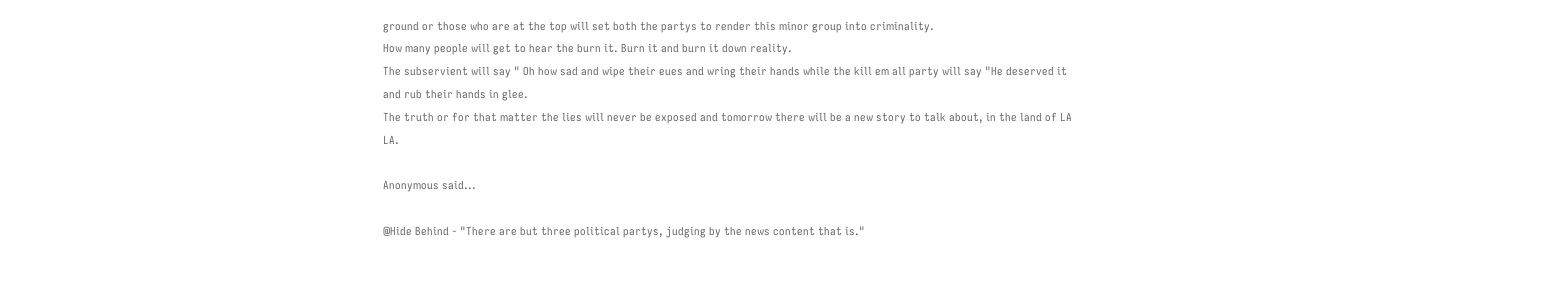ground or those who are at the top will set both the partys to render this minor group into criminality.
How many people will get to hear the burn it. Burn it and burn it down reality.
The subservient will say " Oh how sad and wipe their eues and wring their hands while the kill em all party will say "He deserved it and rub their hands in glee.
The truth or for that matter the lies will never be exposed and tomorrow there will be a new story to talk about, in the land of LA LA.

Anonymous said...

@Hide Behind - "There are but three political partys, judging by the news content that is."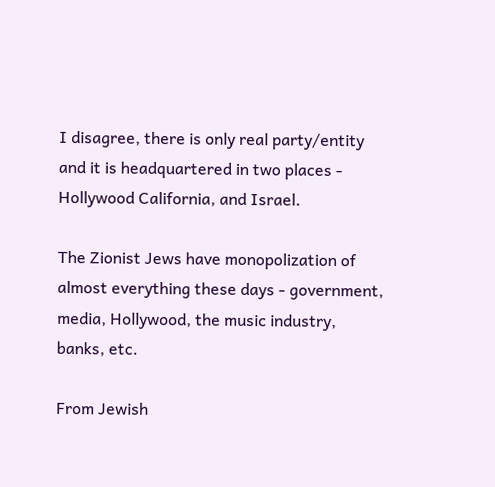I disagree, there is only real party/entity and it is headquartered in two places - Hollywood California, and Israel.

The Zionist Jews have monopolization of almost everything these days - government, media, Hollywood, the music industry, banks, etc.

From Jewish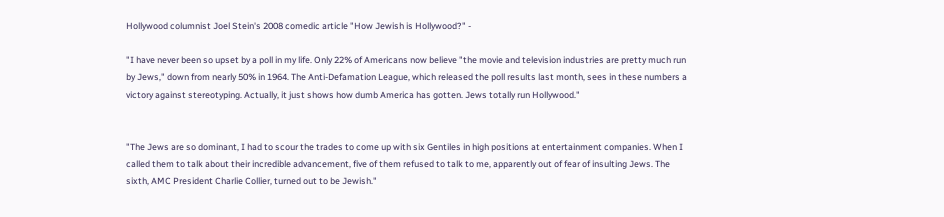Hollywood columnist Joel Stein's 2008 comedic article "How Jewish is Hollywood?" -

"I have never been so upset by a poll in my life. Only 22% of Americans now believe "the movie and television industries are pretty much run by Jews," down from nearly 50% in 1964. The Anti-Defamation League, which released the poll results last month, sees in these numbers a victory against stereotyping. Actually, it just shows how dumb America has gotten. Jews totally run Hollywood."


"The Jews are so dominant, I had to scour the trades to come up with six Gentiles in high positions at entertainment companies. When I called them to talk about their incredible advancement, five of them refused to talk to me, apparently out of fear of insulting Jews. The sixth, AMC President Charlie Collier, turned out to be Jewish."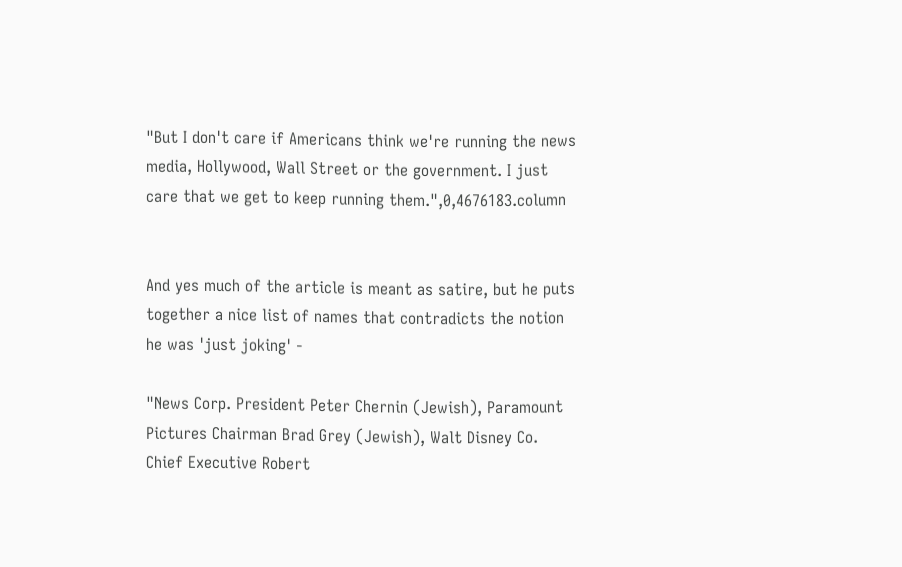"But I don't care if Americans think we're running the news media, Hollywood, Wall Street or the government. I just care that we get to keep running them.",0,4676183.column


And yes much of the article is meant as satire, but he puts together a nice list of names that contradicts the notion he was 'just joking' -

"News Corp. President Peter Chernin (Jewish), Paramount Pictures Chairman Brad Grey (Jewish), Walt Disney Co. Chief Executive Robert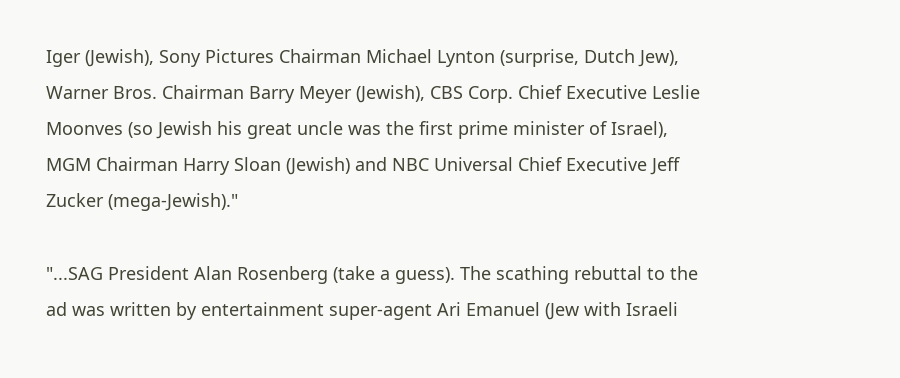Iger (Jewish), Sony Pictures Chairman Michael Lynton (surprise, Dutch Jew), Warner Bros. Chairman Barry Meyer (Jewish), CBS Corp. Chief Executive Leslie Moonves (so Jewish his great uncle was the first prime minister of Israel), MGM Chairman Harry Sloan (Jewish) and NBC Universal Chief Executive Jeff Zucker (mega-Jewish)."

"...SAG President Alan Rosenberg (take a guess). The scathing rebuttal to the ad was written by entertainment super-agent Ari Emanuel (Jew with Israeli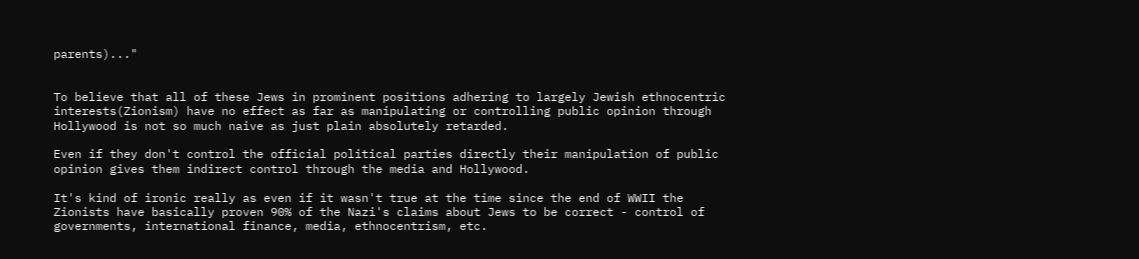parents)..."


To believe that all of these Jews in prominent positions adhering to largely Jewish ethnocentric interests(Zionism) have no effect as far as manipulating or controlling public opinion through Hollywood is not so much naive as just plain absolutely retarded.

Even if they don't control the official political parties directly their manipulation of public opinion gives them indirect control through the media and Hollywood.

It's kind of ironic really as even if it wasn't true at the time since the end of WWII the Zionists have basically proven 90% of the Nazi's claims about Jews to be correct - control of governments, international finance, media, ethnocentrism, etc.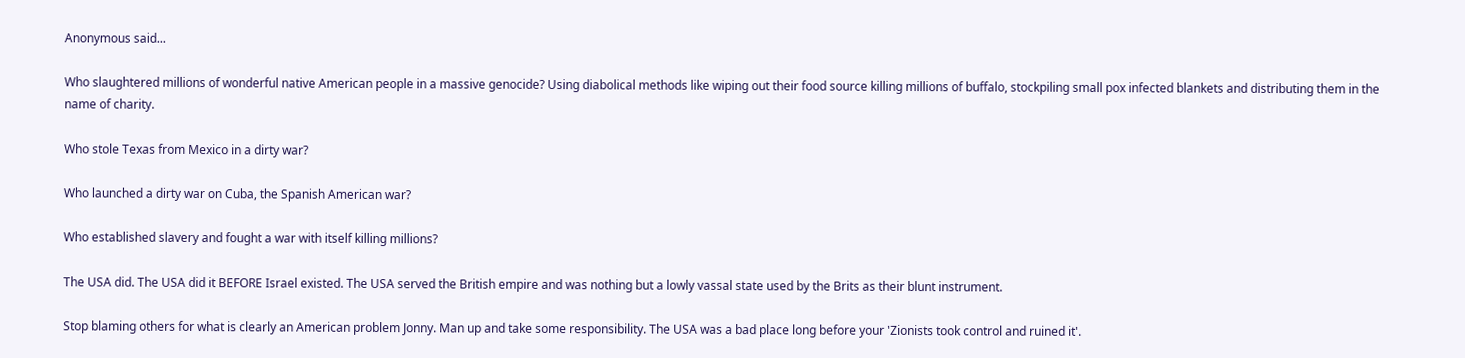Anonymous said...

Who slaughtered millions of wonderful native American people in a massive genocide? Using diabolical methods like wiping out their food source killing millions of buffalo, stockpiling small pox infected blankets and distributing them in the name of charity.

Who stole Texas from Mexico in a dirty war?

Who launched a dirty war on Cuba, the Spanish American war?

Who established slavery and fought a war with itself killing millions?

The USA did. The USA did it BEFORE Israel existed. The USA served the British empire and was nothing but a lowly vassal state used by the Brits as their blunt instrument.

Stop blaming others for what is clearly an American problem Jonny. Man up and take some responsibility. The USA was a bad place long before your 'Zionists took control and ruined it'.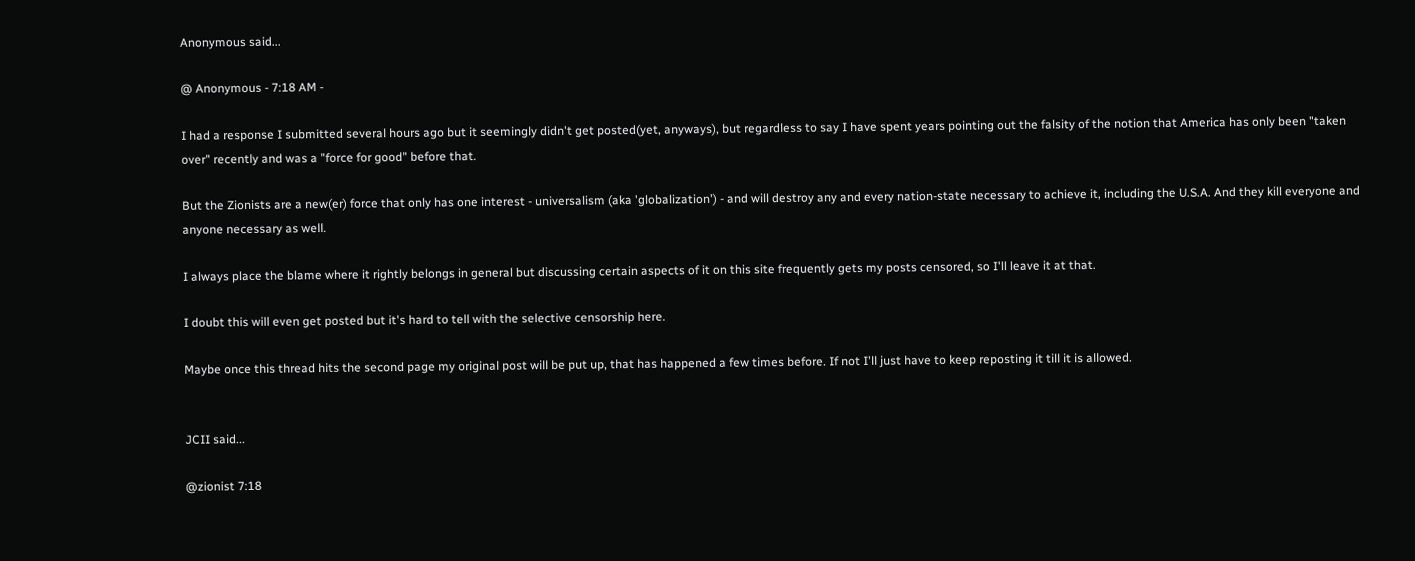Anonymous said...

@ Anonymous - 7:18 AM -

I had a response I submitted several hours ago but it seemingly didn't get posted(yet, anyways), but regardless to say I have spent years pointing out the falsity of the notion that America has only been "taken over" recently and was a "force for good" before that.

But the Zionists are a new(er) force that only has one interest - universalism (aka 'globalization') - and will destroy any and every nation-state necessary to achieve it, including the U.S.A. And they kill everyone and anyone necessary as well.

I always place the blame where it rightly belongs in general but discussing certain aspects of it on this site frequently gets my posts censored, so I'll leave it at that.

I doubt this will even get posted but it's hard to tell with the selective censorship here.

Maybe once this thread hits the second page my original post will be put up, that has happened a few times before. If not I'll just have to keep reposting it till it is allowed.


JCII said...

@zionist 7:18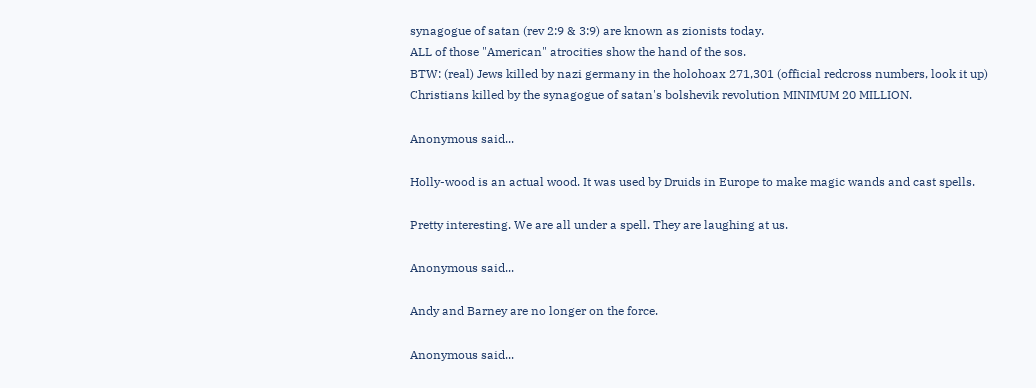synagogue of satan (rev 2:9 & 3:9) are known as zionists today.
ALL of those "American" atrocities show the hand of the sos.
BTW: (real) Jews killed by nazi germany in the holohoax 271,301 (official redcross numbers, look it up)
Christians killed by the synagogue of satan's bolshevik revolution MINIMUM 20 MILLION.

Anonymous said...

Holly-wood is an actual wood. It was used by Druids in Europe to make magic wands and cast spells.

Pretty interesting. We are all under a spell. They are laughing at us.

Anonymous said...

Andy and Barney are no longer on the force.

Anonymous said...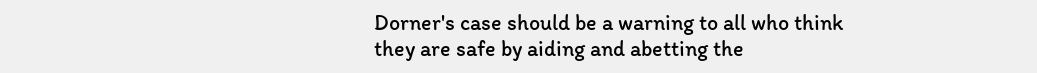Dorner's case should be a warning to all who think they are safe by aiding and abetting the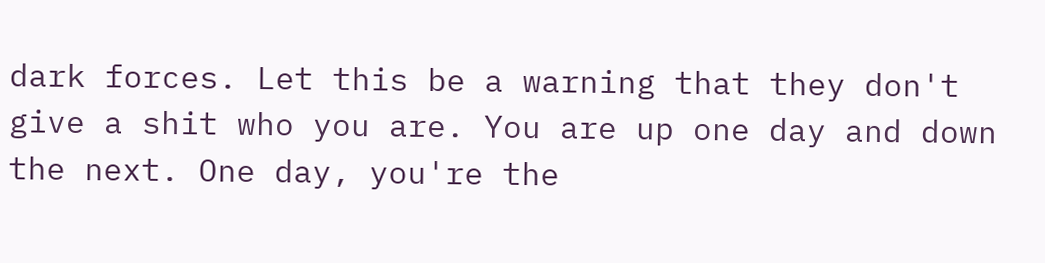dark forces. Let this be a warning that they don't give a shit who you are. You are up one day and down the next. One day, you're the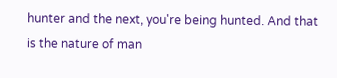hunter and the next, you're being hunted. And that is the nature of man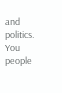and politics. You people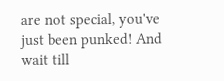are not special, you've just been punked! And wait till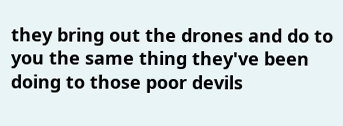they bring out the drones and do to you the same thing they've been doing to those poor devils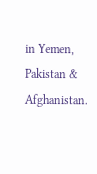in Yemen, Pakistan & Afghanistan.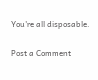You're all disposable.

Post a Comment